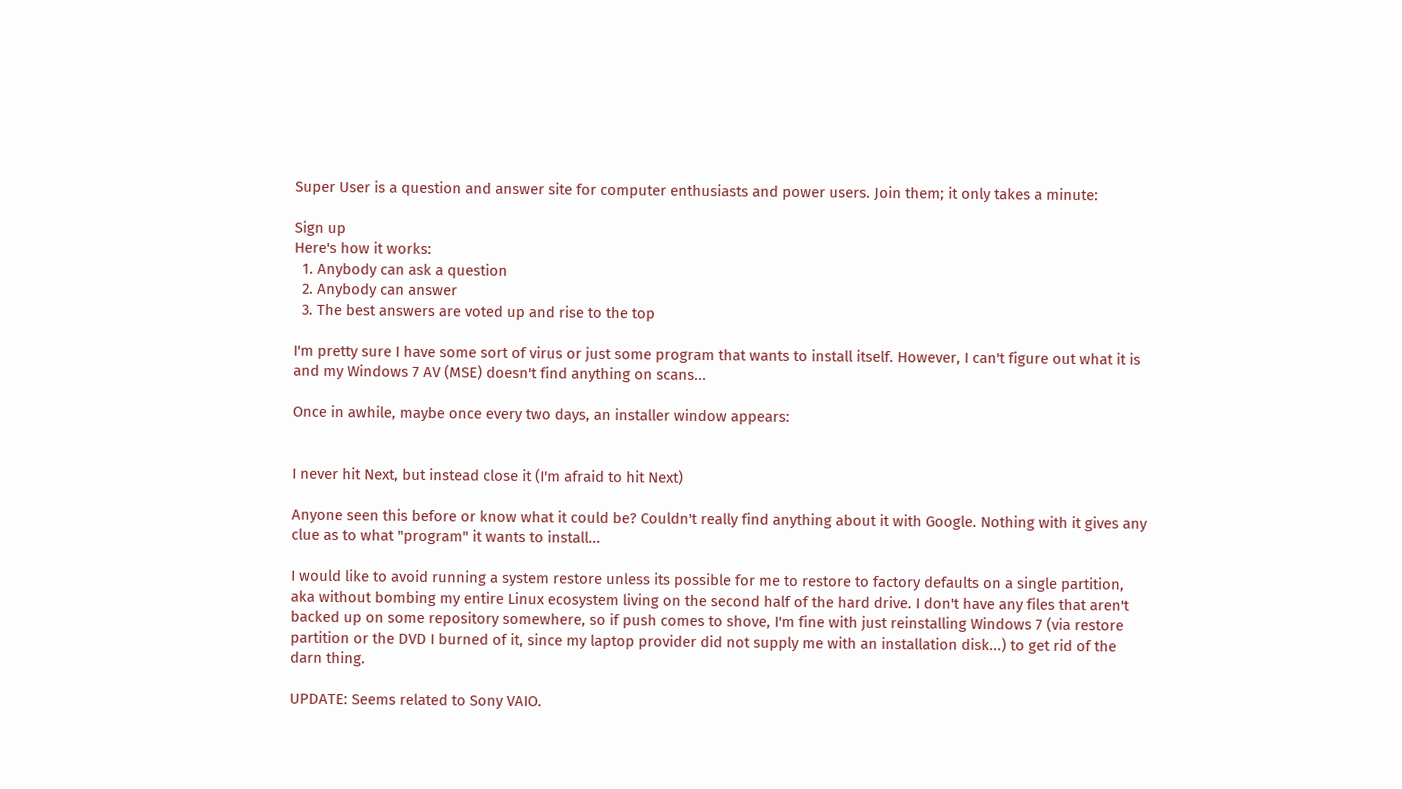Super User is a question and answer site for computer enthusiasts and power users. Join them; it only takes a minute:

Sign up
Here's how it works:
  1. Anybody can ask a question
  2. Anybody can answer
  3. The best answers are voted up and rise to the top

I'm pretty sure I have some sort of virus or just some program that wants to install itself. However, I can't figure out what it is and my Windows 7 AV (MSE) doesn't find anything on scans...

Once in awhile, maybe once every two days, an installer window appears:


I never hit Next, but instead close it (I'm afraid to hit Next)

Anyone seen this before or know what it could be? Couldn't really find anything about it with Google. Nothing with it gives any clue as to what "program" it wants to install...

I would like to avoid running a system restore unless its possible for me to restore to factory defaults on a single partition, aka without bombing my entire Linux ecosystem living on the second half of the hard drive. I don't have any files that aren't backed up on some repository somewhere, so if push comes to shove, I'm fine with just reinstalling Windows 7 (via restore partition or the DVD I burned of it, since my laptop provider did not supply me with an installation disk...) to get rid of the darn thing.

UPDATE: Seems related to Sony VAIO.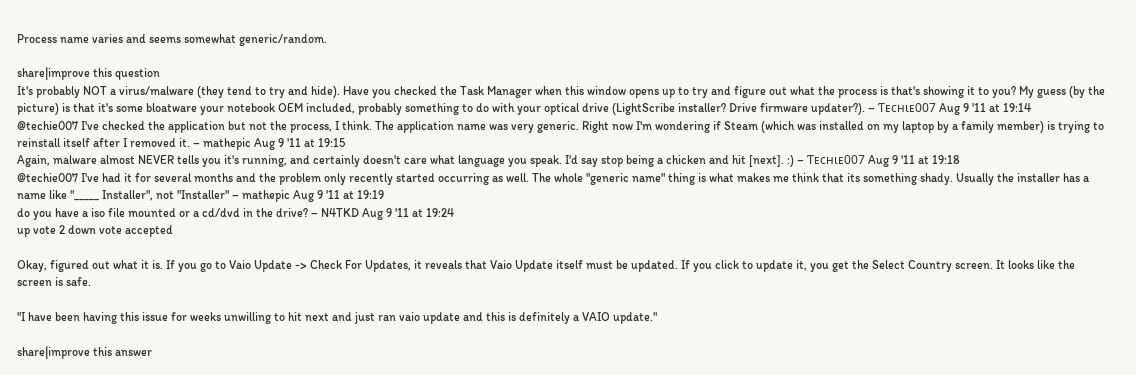Process name varies and seems somewhat generic/random.

share|improve this question
It's probably NOT a virus/malware (they tend to try and hide). Have you checked the Task Manager when this window opens up to try and figure out what the process is that's showing it to you? My guess (by the picture) is that it's some bloatware your notebook OEM included, probably something to do with your optical drive (LightScribe installer? Drive firmware updater?). – Ƭᴇcʜιᴇ007 Aug 9 '11 at 19:14
@techie007 I've checked the application but not the process, I think. The application name was very generic. Right now I'm wondering if Steam (which was installed on my laptop by a family member) is trying to reinstall itself after I removed it. – mathepic Aug 9 '11 at 19:15
Again, malware almost NEVER tells you it's running, and certainly doesn't care what language you speak. I'd say stop being a chicken and hit [next]. :) – Ƭᴇcʜιᴇ007 Aug 9 '11 at 19:18
@techie007 I've had it for several months and the problem only recently started occurring as well. The whole "generic name" thing is what makes me think that its something shady. Usually the installer has a name like "_____ Installer", not "Installer" – mathepic Aug 9 '11 at 19:19
do you have a iso file mounted or a cd/dvd in the drive? – N4TKD Aug 9 '11 at 19:24
up vote 2 down vote accepted

Okay, figured out what it is. If you go to Vaio Update -> Check For Updates, it reveals that Vaio Update itself must be updated. If you click to update it, you get the Select Country screen. It looks like the screen is safe.

"I have been having this issue for weeks unwilling to hit next and just ran vaio update and this is definitely a VAIO update."

share|improve this answer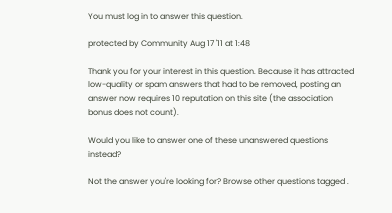You must log in to answer this question.

protected by Community Aug 17 '11 at 1:48

Thank you for your interest in this question. Because it has attracted low-quality or spam answers that had to be removed, posting an answer now requires 10 reputation on this site (the association bonus does not count).

Would you like to answer one of these unanswered questions instead?

Not the answer you're looking for? Browse other questions tagged .